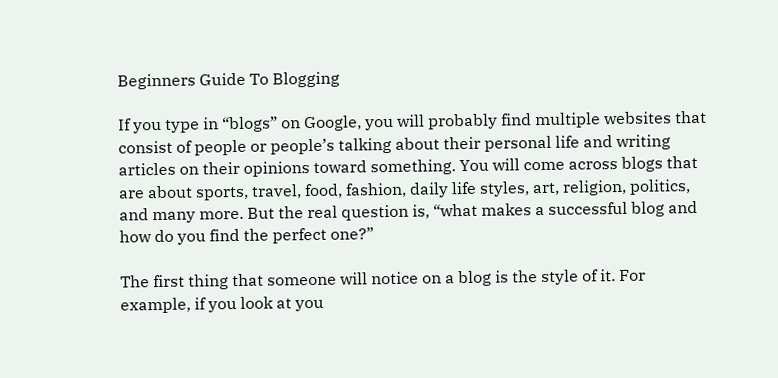Beginners Guide To Blogging

If you type in “blogs” on Google, you will probably find multiple websites that consist of people or people’s talking about their personal life and writing articles on their opinions toward something. You will come across blogs that are about sports, travel, food, fashion, daily life styles, art, religion, politics, and many more. But the real question is, “what makes a successful blog and how do you find the perfect one?”

The first thing that someone will notice on a blog is the style of it. For example, if you look at you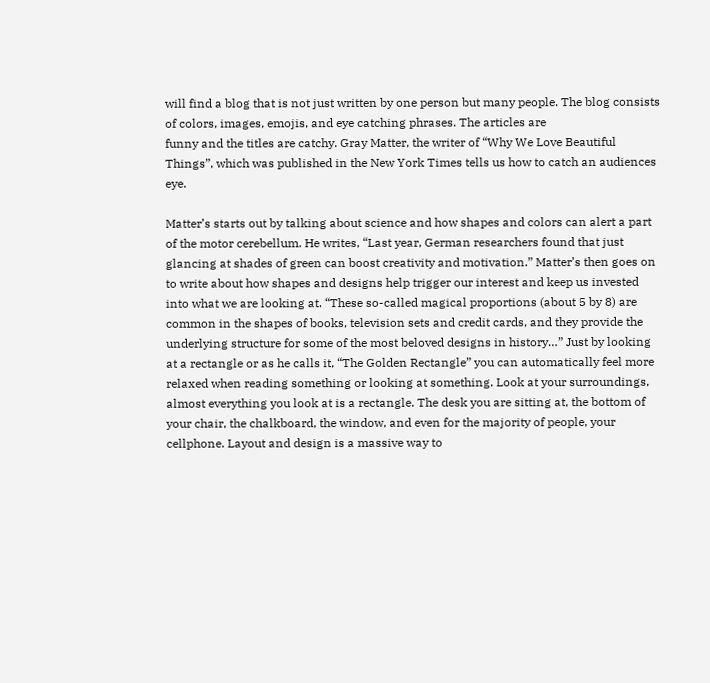will find a blog that is not just written by one person but many people. The blog consists of colors, images, emojis, and eye catching phrases. The articles are
funny and the titles are catchy. Gray Matter, the writer of “Why We Love Beautiful Things”, which was published in the New York Times tells us how to catch an audiences eye.

Matter’s starts out by talking about science and how shapes and colors can alert a part of the motor cerebellum. He writes, “Last year, German researchers found that just glancing at shades of green can boost creativity and motivation.” Matter’s then goes on to write about how shapes and designs help trigger our interest and keep us invested into what we are looking at. “These so-called magical proportions (about 5 by 8) are common in the shapes of books, television sets and credit cards, and they provide the underlying structure for some of the most beloved designs in history…” Just by looking at a rectangle or as he calls it, “The Golden Rectangle” you can automatically feel more relaxed when reading something or looking at something. Look at your surroundings, almost everything you look at is a rectangle. The desk you are sitting at, the bottom of your chair, the chalkboard, the window, and even for the majority of people, your cellphone. Layout and design is a massive way to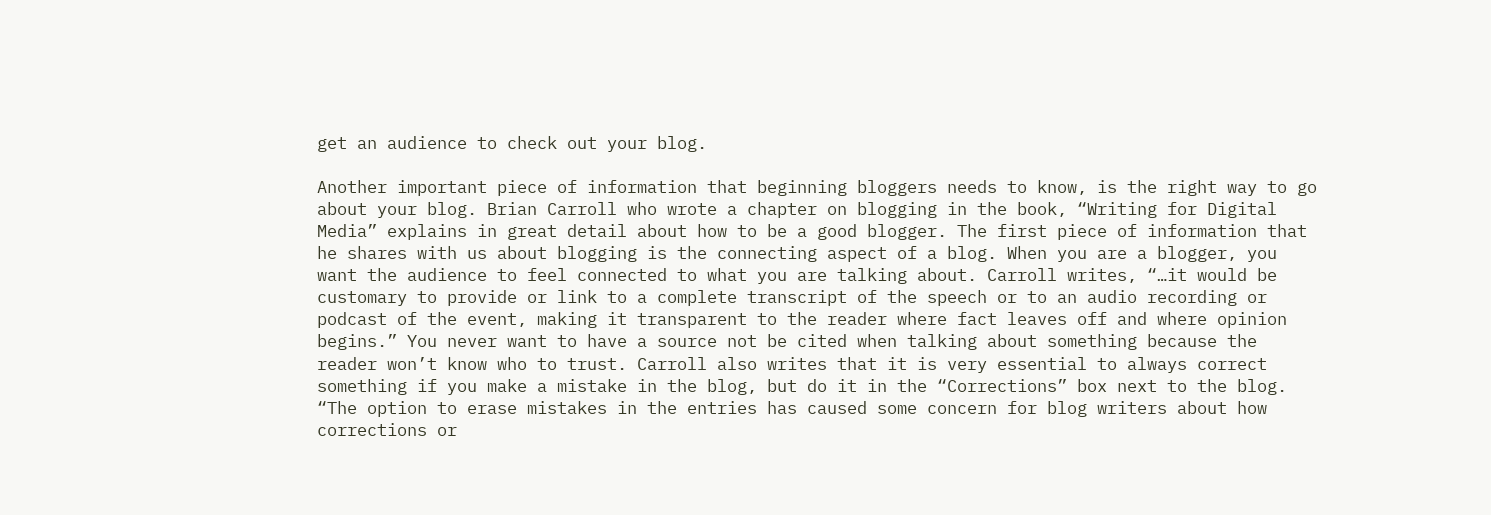get an audience to check out your blog.

Another important piece of information that beginning bloggers needs to know, is the right way to go about your blog. Brian Carroll who wrote a chapter on blogging in the book, “Writing for Digital Media” explains in great detail about how to be a good blogger. The first piece of information that he shares with us about blogging is the connecting aspect of a blog. When you are a blogger, you want the audience to feel connected to what you are talking about. Carroll writes, “…it would be customary to provide or link to a complete transcript of the speech or to an audio recording or podcast of the event, making it transparent to the reader where fact leaves off and where opinion begins.” You never want to have a source not be cited when talking about something because the reader won’t know who to trust. Carroll also writes that it is very essential to always correct something if you make a mistake in the blog, but do it in the “Corrections” box next to the blog. “The option to erase mistakes in the entries has caused some concern for blog writers about how corrections or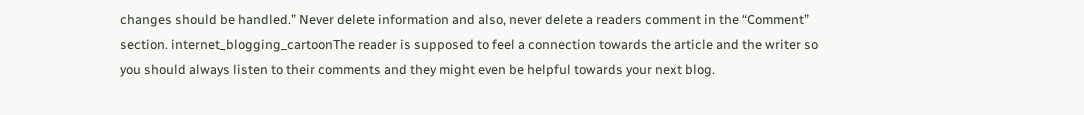changes should be handled.” Never delete information and also, never delete a readers comment in the “Comment” section. internet_blogging_cartoonThe reader is supposed to feel a connection towards the article and the writer so you should always listen to their comments and they might even be helpful towards your next blog.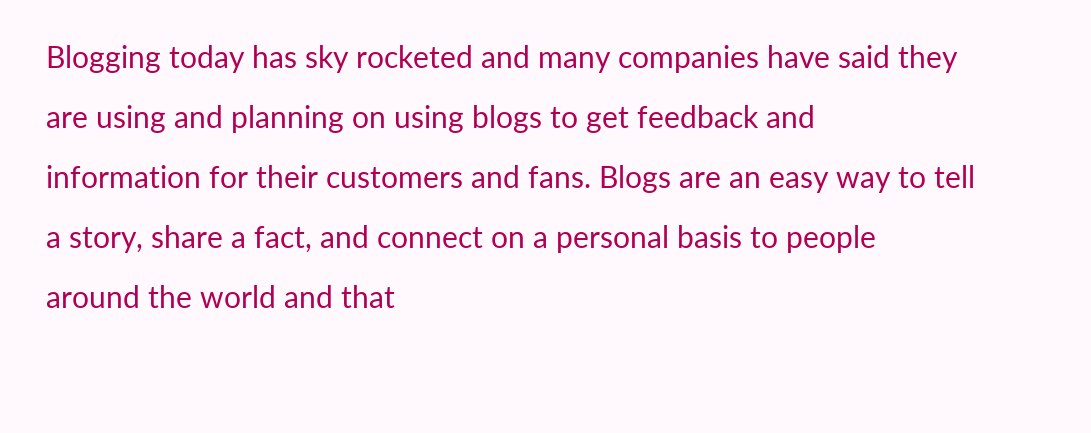Blogging today has sky rocketed and many companies have said they are using and planning on using blogs to get feedback and information for their customers and fans. Blogs are an easy way to tell a story, share a fact, and connect on a personal basis to people around the world and that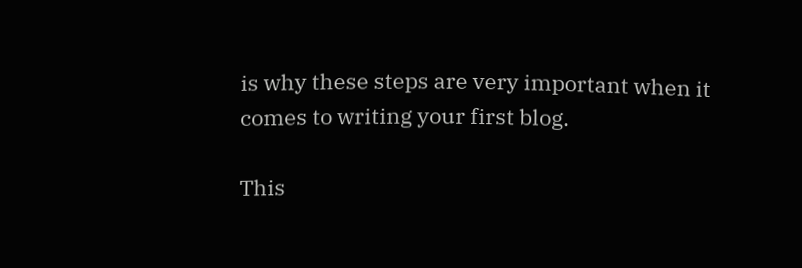is why these steps are very important when it comes to writing your first blog.

This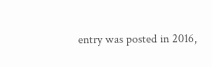entry was posted in 2016,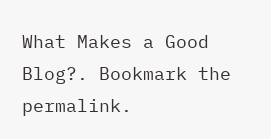What Makes a Good Blog?. Bookmark the permalink.